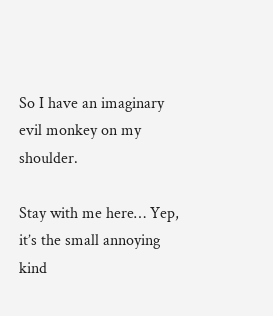So I have an imaginary evil monkey on my shoulder.

Stay with me here… Yep, it’s the small annoying kind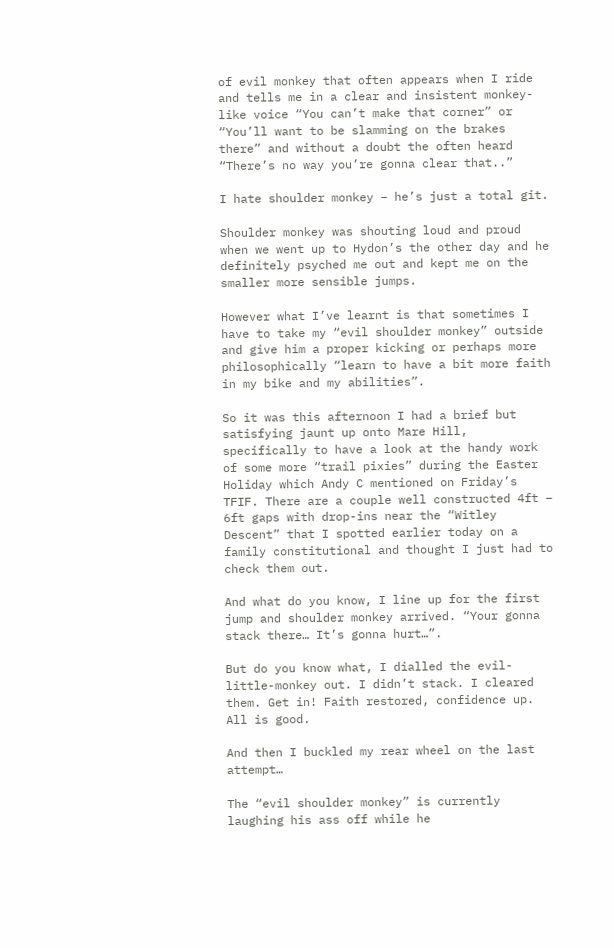of evil monkey that often appears when I ride and tells me in a clear and insistent monkey-like voice “You can’t make that corner” or “You’ll want to be slamming on the brakes there” and without a doubt the often heard “There’s no way you’re gonna clear that..”

I hate shoulder monkey – he’s just a total git.

Shoulder monkey was shouting loud and proud when we went up to Hydon’s the other day and he definitely psyched me out and kept me on the smaller more sensible jumps.

However what I’ve learnt is that sometimes I have to take my “evil shoulder monkey” outside and give him a proper kicking or perhaps more philosophically “learn to have a bit more faith in my bike and my abilities”.

So it was this afternoon I had a brief but satisfying jaunt up onto Mare Hill, specifically to have a look at the handy work of some more “trail pixies” during the Easter Holiday which Andy C mentioned on Friday’s TFIF. There are a couple well constructed 4ft – 6ft gaps with drop-ins near the “Witley Descent” that I spotted earlier today on a family constitutional and thought I just had to check them out.

And what do you know, I line up for the first jump and shoulder monkey arrived. “Your gonna stack there… It’s gonna hurt…”.

But do you know what, I dialled the evil-little-monkey out. I didn’t stack. I cleared them. Get in! Faith restored, confidence up. All is good.

And then I buckled my rear wheel on the last attempt…

The “evil shoulder monkey” is currently laughing his ass off while he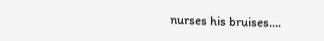nurses his bruises….